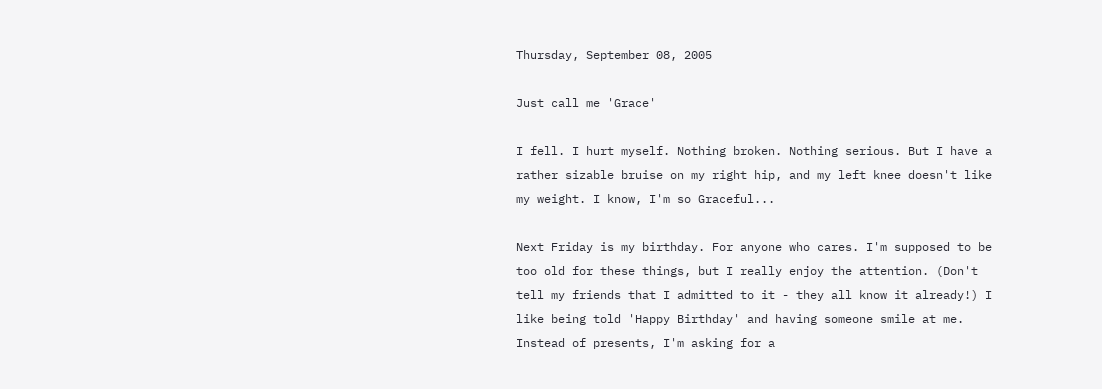Thursday, September 08, 2005

Just call me 'Grace'

I fell. I hurt myself. Nothing broken. Nothing serious. But I have a rather sizable bruise on my right hip, and my left knee doesn't like my weight. I know, I'm so Graceful...

Next Friday is my birthday. For anyone who cares. I'm supposed to be too old for these things, but I really enjoy the attention. (Don't tell my friends that I admitted to it - they all know it already!) I like being told 'Happy Birthday' and having someone smile at me. Instead of presents, I'm asking for a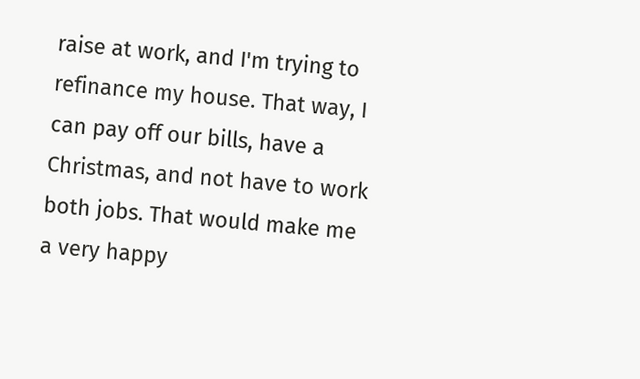raise at work, and I'm trying to refinance my house. That way, I can pay off our bills, have a Christmas, and not have to work both jobs. That would make me a very happy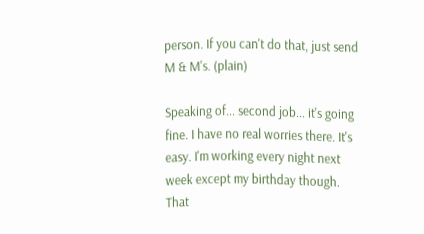person. If you can't do that, just send M & M's. (plain)

Speaking of... second job... it's going fine. I have no real worries there. It's easy. I'm working every night next week except my birthday though. That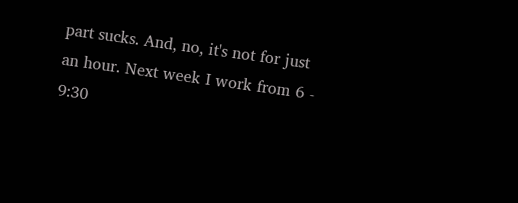part sucks. And, no, it's not for just an hour. Next week I work from 6 - 9:30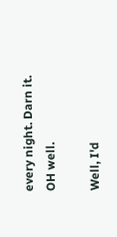every night. Darn it. OH well.

Well, I'd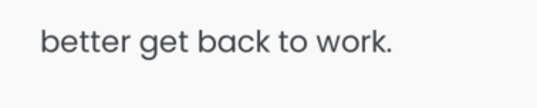better get back to work.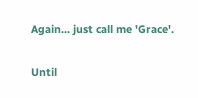Again... just call me 'Grace'.

Until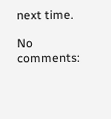next time.

No comments: